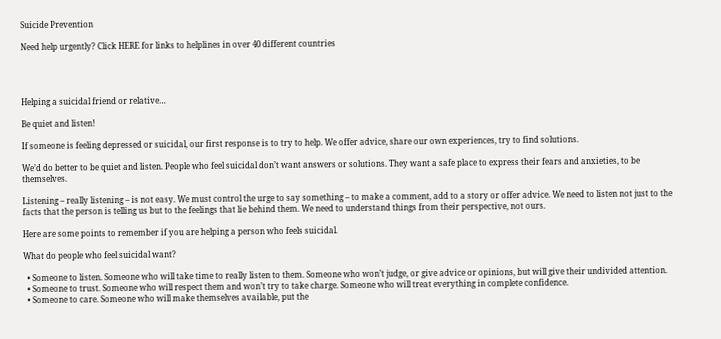Suicide Prevention

Need help urgently? Click HERE for links to helplines in over 40 different countries




Helping a suicidal friend or relative…

Be quiet and listen!

If someone is feeling depressed or suicidal, our first response is to try to help. We offer advice, share our own experiences, try to find solutions.

We’d do better to be quiet and listen. People who feel suicidal don’t want answers or solutions. They want a safe place to express their fears and anxieties, to be themselves.

Listening – really listening – is not easy. We must control the urge to say something – to make a comment, add to a story or offer advice. We need to listen not just to the facts that the person is telling us but to the feelings that lie behind them. We need to understand things from their perspective, not ours.

Here are some points to remember if you are helping a person who feels suicidal.

What do people who feel suicidal want?

  • Someone to listen. Someone who will take time to really listen to them. Someone who won’t judge, or give advice or opinions, but will give their undivided attention.
  • Someone to trust. Someone who will respect them and won’t try to take charge. Someone who will treat everything in complete confidence.
  • Someone to care. Someone who will make themselves available, put the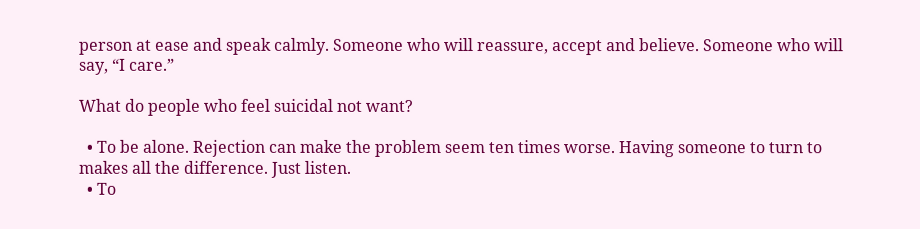person at ease and speak calmly. Someone who will reassure, accept and believe. Someone who will say, “I care.”

What do people who feel suicidal not want?

  • To be alone. Rejection can make the problem seem ten times worse. Having someone to turn to makes all the difference. Just listen.
  • To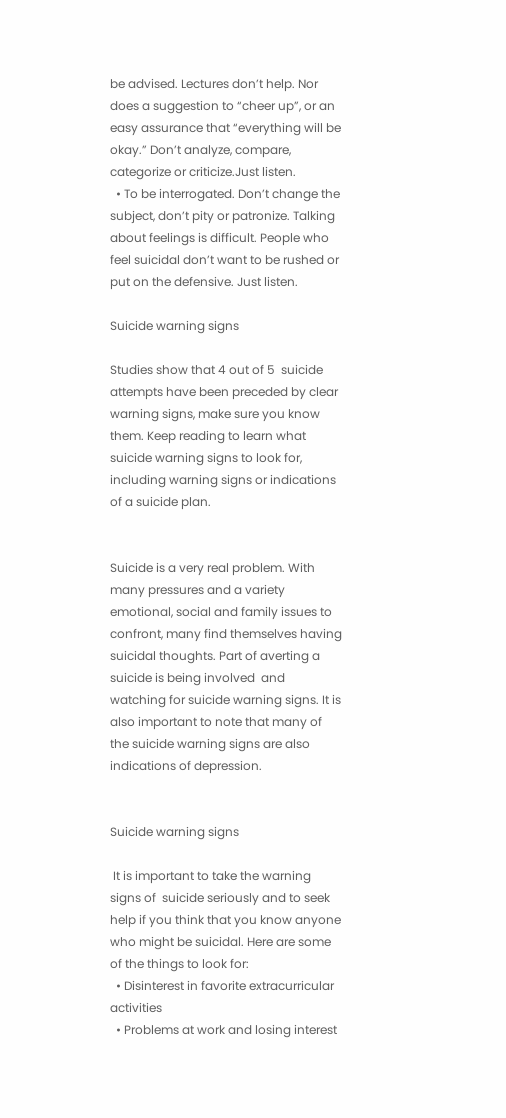be advised. Lectures don’t help. Nor does a suggestion to “cheer up”, or an easy assurance that “everything will be okay.” Don’t analyze, compare, categorize or criticize.Just listen.
  • To be interrogated. Don’t change the subject, don’t pity or patronize. Talking about feelings is difficult. People who feel suicidal don’t want to be rushed or put on the defensive. Just listen.

Suicide warning signs

Studies show that 4 out of 5  suicide attempts have been preceded by clear warning signs, make sure you know them. Keep reading to learn what  suicide warning signs to look for, including warning signs or indications of a suicide plan.


Suicide is a very real problem. With many pressures and a variety emotional, social and family issues to confront, many find themselves having suicidal thoughts. Part of averting a suicide is being involved  and watching for suicide warning signs. It is also important to note that many of the suicide warning signs are also indications of depression.


Suicide warning signs

 It is important to take the warning signs of  suicide seriously and to seek help if you think that you know anyone who might be suicidal. Here are some of the things to look for:
  • Disinterest in favorite extracurricular activities
  • Problems at work and losing interest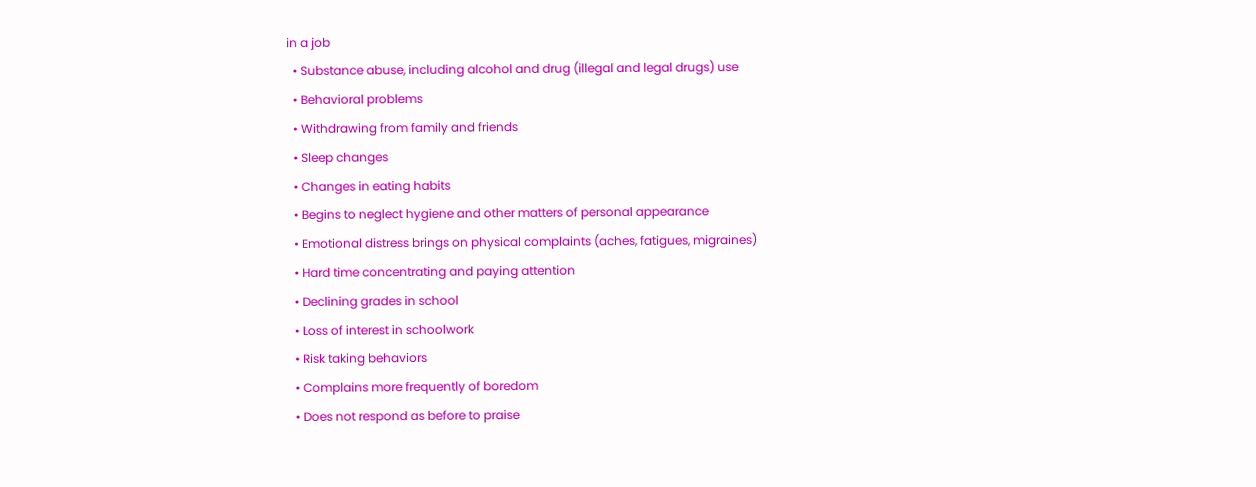in a job
  • Substance abuse, including alcohol and drug (illegal and legal drugs) use
  • Behavioral problems
  • Withdrawing from family and friends
  • Sleep changes
  • Changes in eating habits
  • Begins to neglect hygiene and other matters of personal appearance
  • Emotional distress brings on physical complaints (aches, fatigues, migraines)
  • Hard time concentrating and paying attention
  • Declining grades in school
  • Loss of interest in schoolwork
  • Risk taking behaviors
  • Complains more frequently of boredom
  • Does not respond as before to praise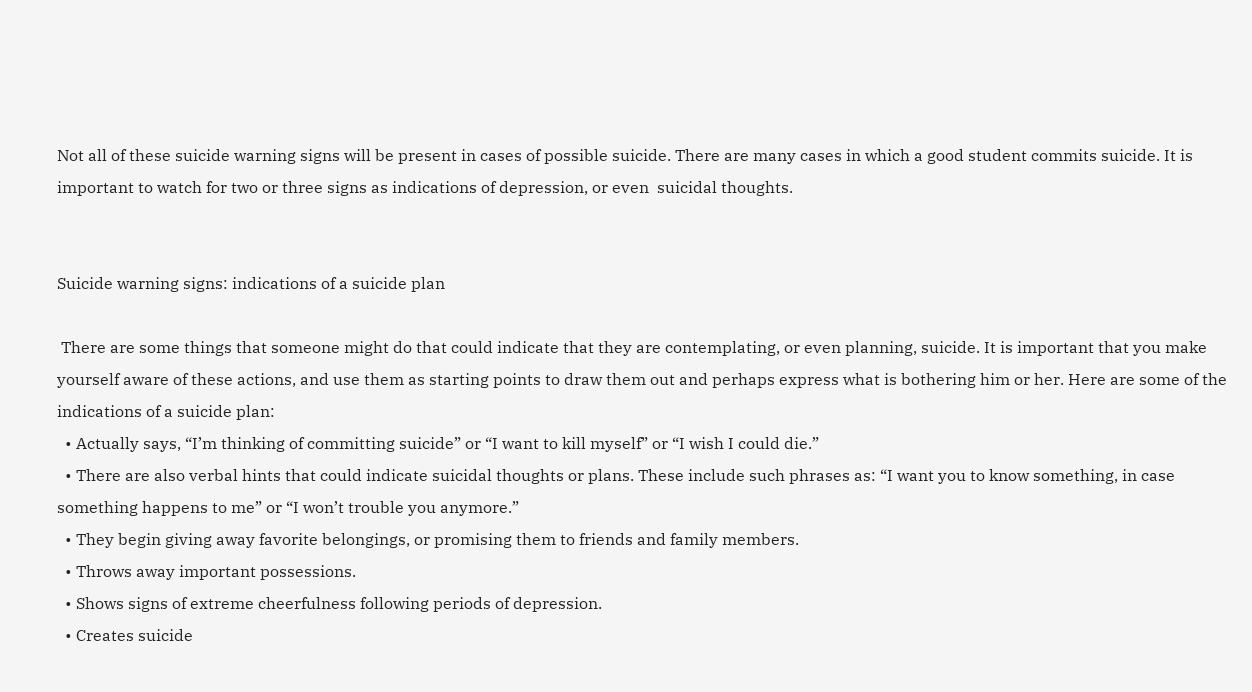Not all of these suicide warning signs will be present in cases of possible suicide. There are many cases in which a good student commits suicide. It is important to watch for two or three signs as indications of depression, or even  suicidal thoughts.


Suicide warning signs: indications of a suicide plan

 There are some things that someone might do that could indicate that they are contemplating, or even planning, suicide. It is important that you make yourself aware of these actions, and use them as starting points to draw them out and perhaps express what is bothering him or her. Here are some of the indications of a suicide plan:
  • Actually says, “I’m thinking of committing suicide” or “I want to kill myself” or “I wish I could die.”
  • There are also verbal hints that could indicate suicidal thoughts or plans. These include such phrases as: “I want you to know something, in case something happens to me” or “I won’t trouble you anymore.”
  • They begin giving away favorite belongings, or promising them to friends and family members.
  • Throws away important possessions.
  • Shows signs of extreme cheerfulness following periods of depression.
  • Creates suicide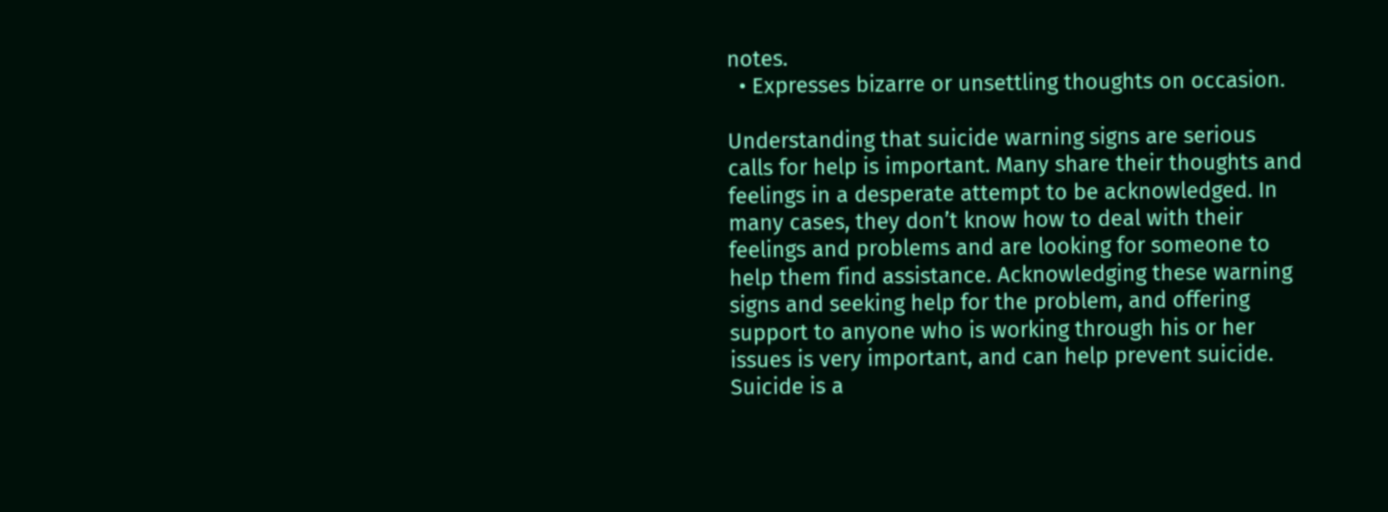notes.
  • Expresses bizarre or unsettling thoughts on occasion.

Understanding that suicide warning signs are serious calls for help is important. Many share their thoughts and feelings in a desperate attempt to be acknowledged. In many cases, they don’t know how to deal with their feelings and problems and are looking for someone to help them find assistance. Acknowledging these warning signs and seeking help for the problem, and offering support to anyone who is working through his or her issues is very important, and can help prevent suicide. Suicide is a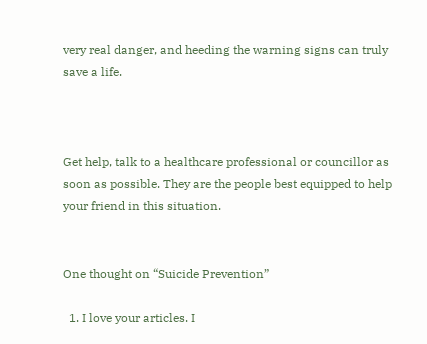very real danger, and heeding the warning signs can truly save a life.



Get help, talk to a healthcare professional or councillor as soon as possible. They are the people best equipped to help your friend in this situation.


One thought on “Suicide Prevention”

  1. I love your articles. I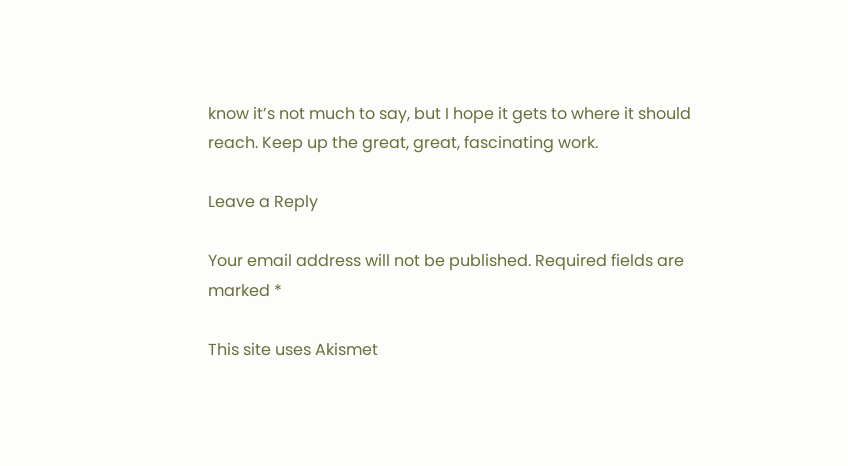know it’s not much to say, but I hope it gets to where it should reach. Keep up the great, great, fascinating work.

Leave a Reply

Your email address will not be published. Required fields are marked *

This site uses Akismet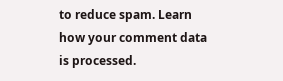to reduce spam. Learn how your comment data is processed.